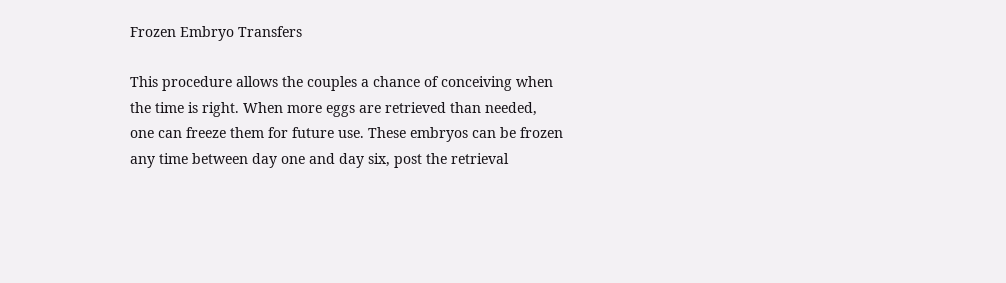Frozen Embryo Transfers

This procedure allows the couples a chance of conceiving when the time is right. When more eggs are retrieved than needed, one can freeze them for future use. These embryos can be frozen any time between day one and day six, post the retrieval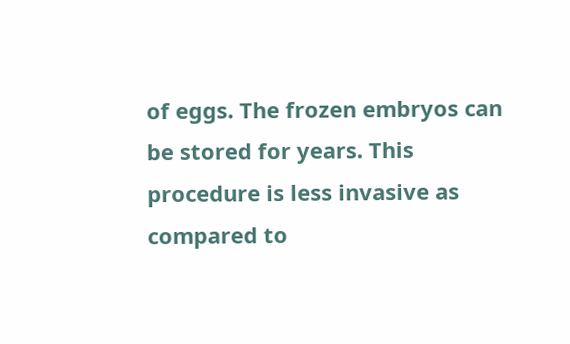of eggs. The frozen embryos can be stored for years. This procedure is less invasive as compared to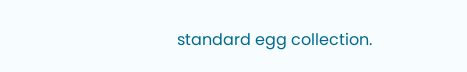standard egg collection.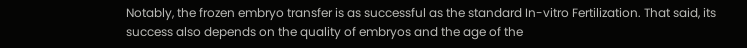Notably, the frozen embryo transfer is as successful as the standard In-vitro Fertilization. That said, its success also depends on the quality of embryos and the age of the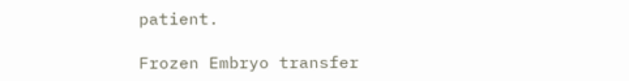patient.

Frozen Embryo transfer